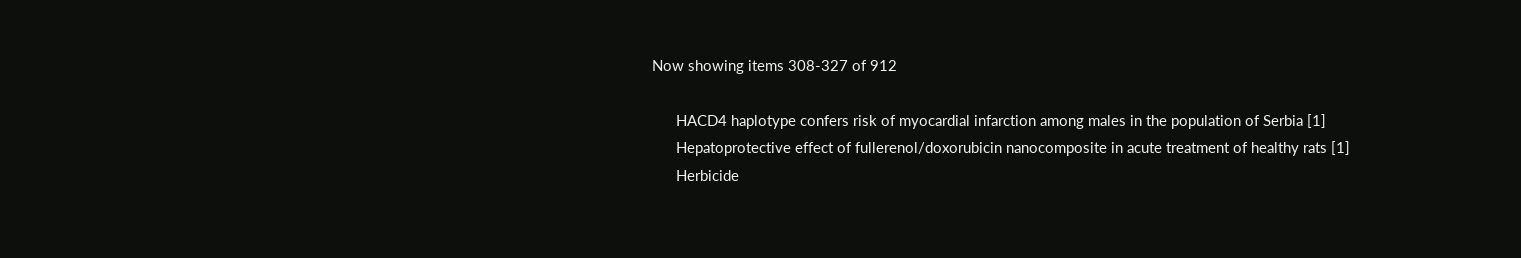Now showing items 308-327 of 912

      HACD4 haplotype confers risk of myocardial infarction among males in the population of Serbia [1]
      Hepatoprotective effect of fullerenol/doxorubicin nanocomposite in acute treatment of healthy rats [1]
      Herbicide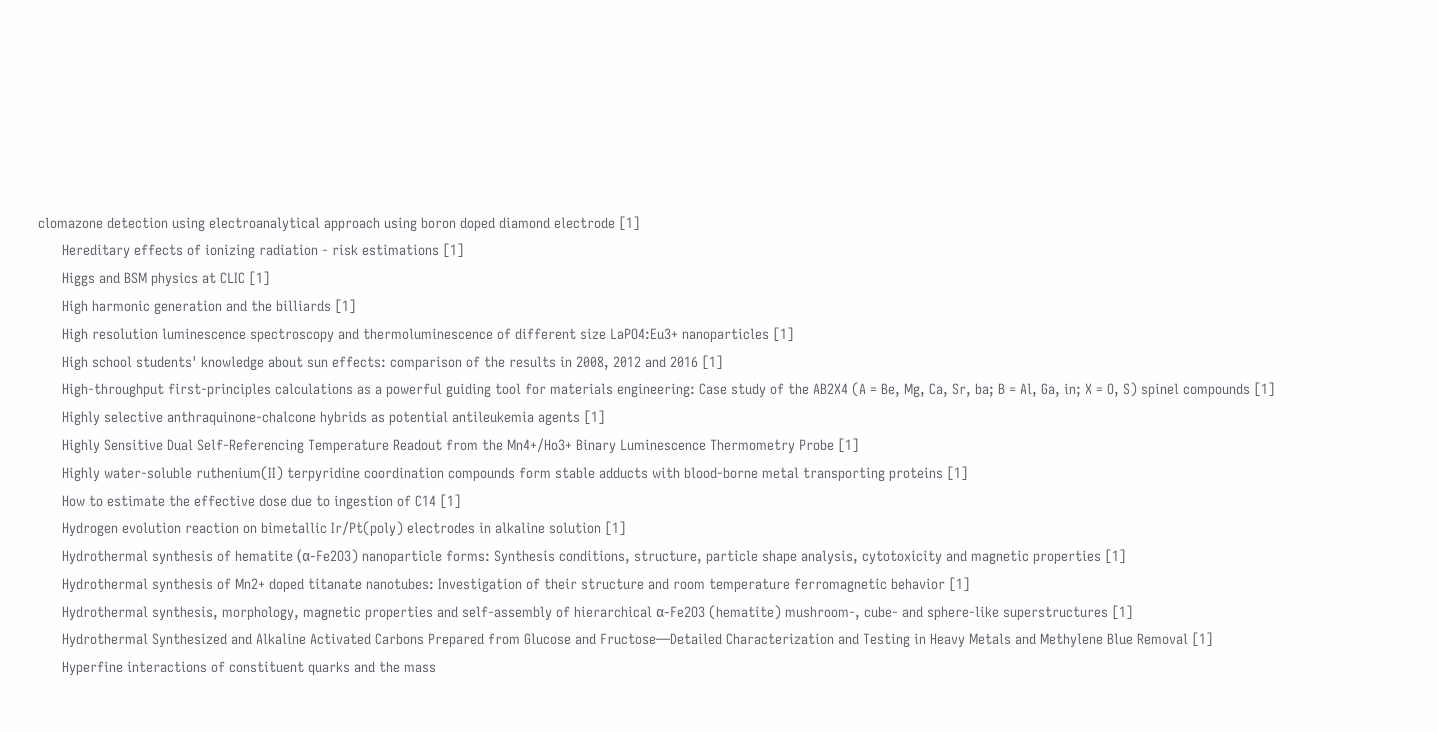clomazone detection using electroanalytical approach using boron doped diamond electrode [1]
      Hereditary effects of ionizing radiation - risk estimations [1]
      Higgs and BSM physics at CLIC [1]
      High harmonic generation and the billiards [1]
      High resolution luminescence spectroscopy and thermoluminescence of different size LaPO4:Eu3+ nanoparticles [1]
      High school students' knowledge about sun effects: comparison of the results in 2008, 2012 and 2016 [1]
      High-throughput first-principles calculations as a powerful guiding tool for materials engineering: Case study of the AB2X4 (A = Be, Mg, Ca, Sr, ba; B = Al, Ga, in; X = O, S) spinel compounds [1]
      Highly selective anthraquinone-chalcone hybrids as potential antileukemia agents [1]
      Highly Sensitive Dual Self-Referencing Temperature Readout from the Mn4+/Ho3+ Binary Luminescence Thermometry Probe [1]
      Highly water-soluble ruthenium(II) terpyridine coordination compounds form stable adducts with blood-borne metal transporting proteins [1]
      How to estimate the effective dose due to ingestion of C14 [1]
      Hydrogen evolution reaction on bimetallic Ir/Pt(poly) electrodes in alkaline solution [1]
      Hydrothermal synthesis of hematite (α-Fe2O3) nanoparticle forms: Synthesis conditions, structure, particle shape analysis, cytotoxicity and magnetic properties [1]
      Hydrothermal synthesis of Mn2+ doped titanate nanotubes: Investigation of their structure and room temperature ferromagnetic behavior [1]
      Hydrothermal synthesis, morphology, magnetic properties and self-assembly of hierarchical α-Fe2O3 (hematite) mushroom-, cube- and sphere-like superstructures [1]
      Hydrothermal Synthesized and Alkaline Activated Carbons Prepared from Glucose and Fructose—Detailed Characterization and Testing in Heavy Metals and Methylene Blue Removal [1]
      Hyperfine interactions of constituent quarks and the mass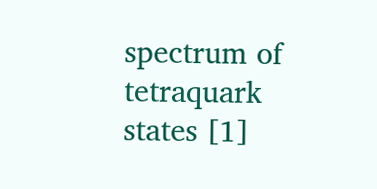spectrum of tetraquark states [1]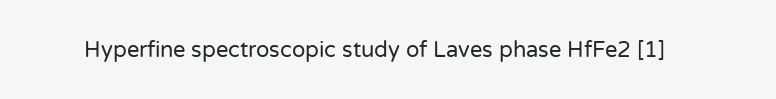Hyperfine spectroscopic study of Laves phase HfFe2 [1]